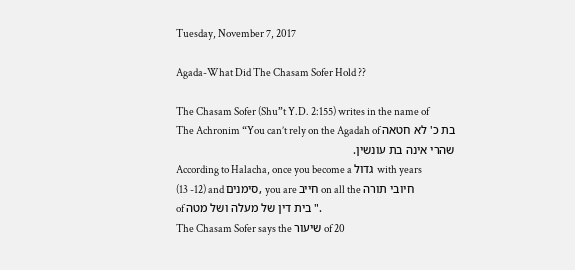Tuesday, November 7, 2017

Agada-What Did The Chasam Sofer Hold ??

The Chasam Sofer (Shu”t Y.D. 2:155) writes in the name of
The Achronim “You can’t rely on the Agadah of בת כ' לא חטאה
שהרי אינה בת עונשין.
According to Halacha, once you become a גדול with years
(13 -12) and סימנים, you are חייב on all the חיובי תורה
of בית דין של מעלה ושל מטה ".
The Chasam Sofer says the שיעור of 20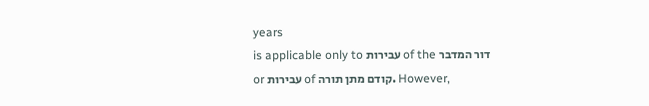years
is applicable only to עבירות of the דור המדבר
or עבירות of קודם מתן תורה. However,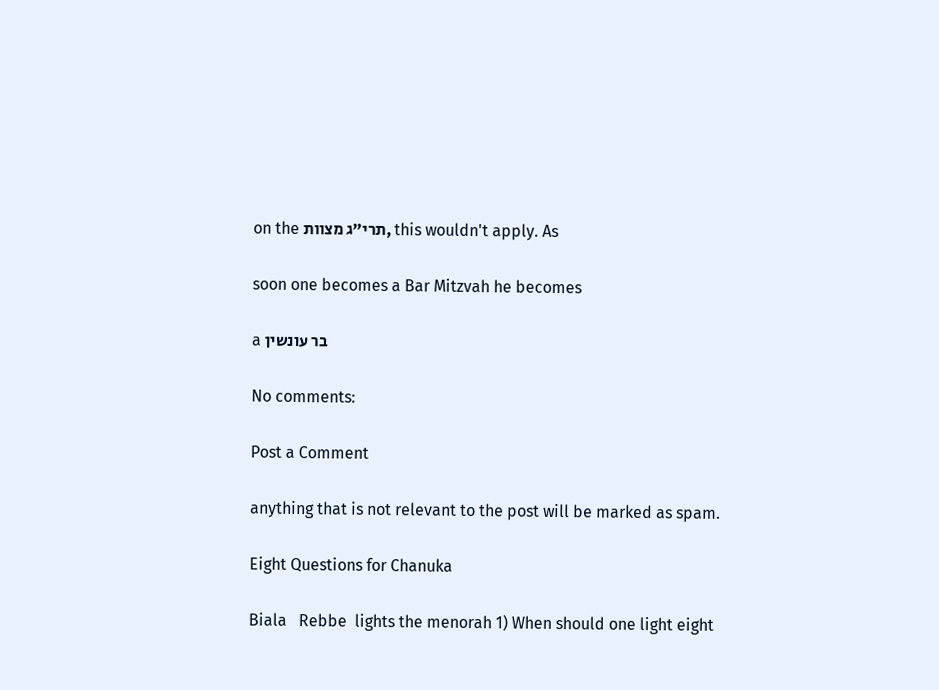on the תרי"ג מצוות, this wouldn't apply. As

soon one becomes a Bar Mitzvah he becomes

a בר עונשין

No comments:

Post a Comment

anything that is not relevant to the post will be marked as spam.

Eight Questions for Chanuka

Biala   Rebbe  lights the menorah 1) When should one light eight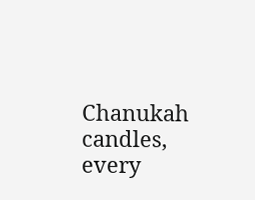Chanukah candles, every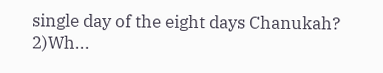single day of the eight days Chanukah? 2)Wh...